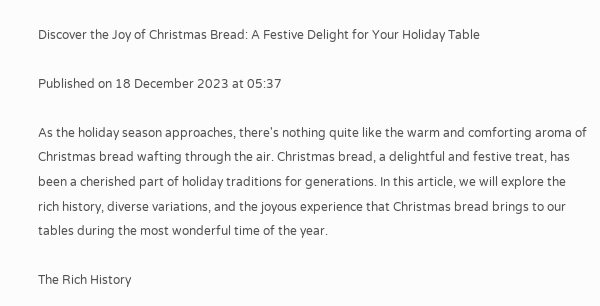Discover the Joy of Christmas Bread: A Festive Delight for Your Holiday Table

Published on 18 December 2023 at 05:37

As the holiday season approaches, there's nothing quite like the warm and comforting aroma of Christmas bread wafting through the air. Christmas bread, a delightful and festive treat, has been a cherished part of holiday traditions for generations. In this article, we will explore the rich history, diverse variations, and the joyous experience that Christmas bread brings to our tables during the most wonderful time of the year.

The Rich History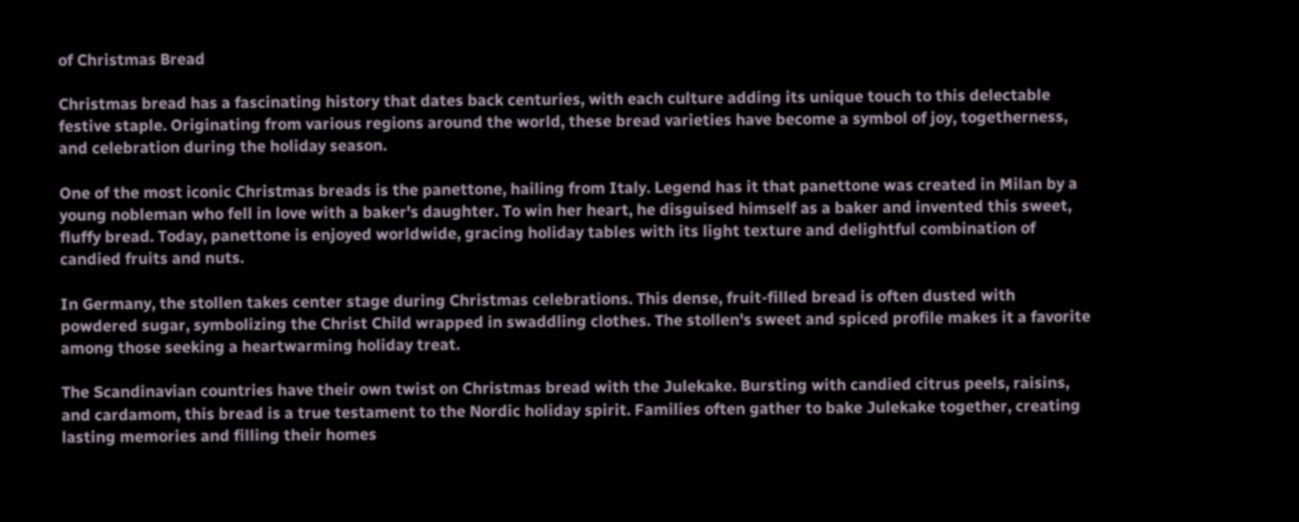of Christmas Bread

Christmas bread has a fascinating history that dates back centuries, with each culture adding its unique touch to this delectable festive staple. Originating from various regions around the world, these bread varieties have become a symbol of joy, togetherness, and celebration during the holiday season.

One of the most iconic Christmas breads is the panettone, hailing from Italy. Legend has it that panettone was created in Milan by a young nobleman who fell in love with a baker's daughter. To win her heart, he disguised himself as a baker and invented this sweet, fluffy bread. Today, panettone is enjoyed worldwide, gracing holiday tables with its light texture and delightful combination of candied fruits and nuts.

In Germany, the stollen takes center stage during Christmas celebrations. This dense, fruit-filled bread is often dusted with powdered sugar, symbolizing the Christ Child wrapped in swaddling clothes. The stollen's sweet and spiced profile makes it a favorite among those seeking a heartwarming holiday treat.

The Scandinavian countries have their own twist on Christmas bread with the Julekake. Bursting with candied citrus peels, raisins, and cardamom, this bread is a true testament to the Nordic holiday spirit. Families often gather to bake Julekake together, creating lasting memories and filling their homes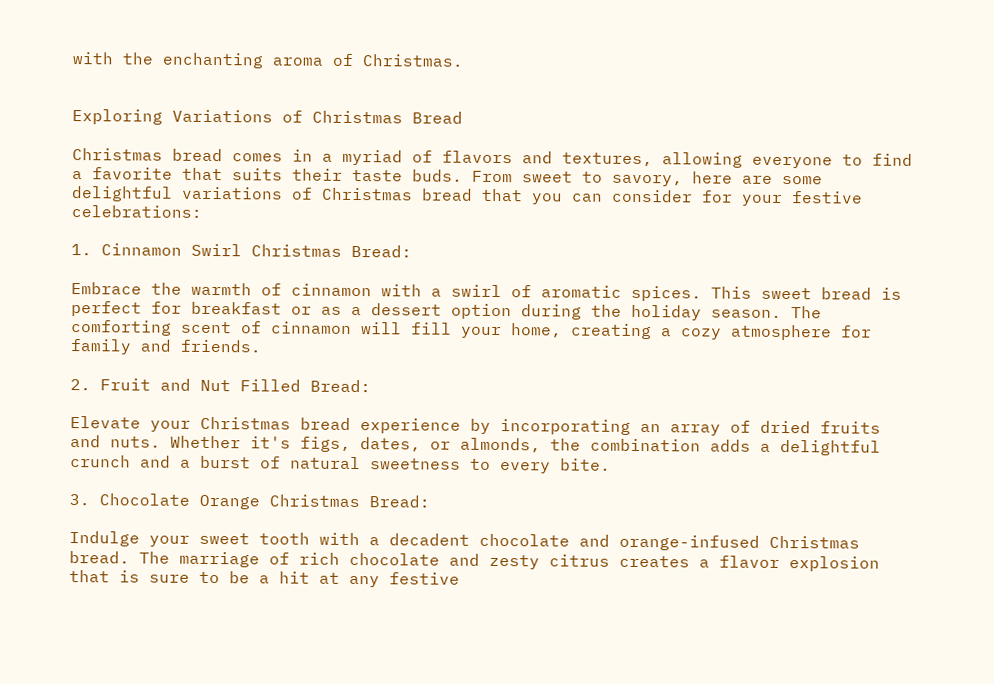with the enchanting aroma of Christmas.


Exploring Variations of Christmas Bread

Christmas bread comes in a myriad of flavors and textures, allowing everyone to find a favorite that suits their taste buds. From sweet to savory, here are some delightful variations of Christmas bread that you can consider for your festive celebrations:

1. Cinnamon Swirl Christmas Bread:

Embrace the warmth of cinnamon with a swirl of aromatic spices. This sweet bread is perfect for breakfast or as a dessert option during the holiday season. The comforting scent of cinnamon will fill your home, creating a cozy atmosphere for family and friends.

2. Fruit and Nut Filled Bread:

Elevate your Christmas bread experience by incorporating an array of dried fruits and nuts. Whether it's figs, dates, or almonds, the combination adds a delightful crunch and a burst of natural sweetness to every bite.

3. Chocolate Orange Christmas Bread:

Indulge your sweet tooth with a decadent chocolate and orange-infused Christmas bread. The marriage of rich chocolate and zesty citrus creates a flavor explosion that is sure to be a hit at any festive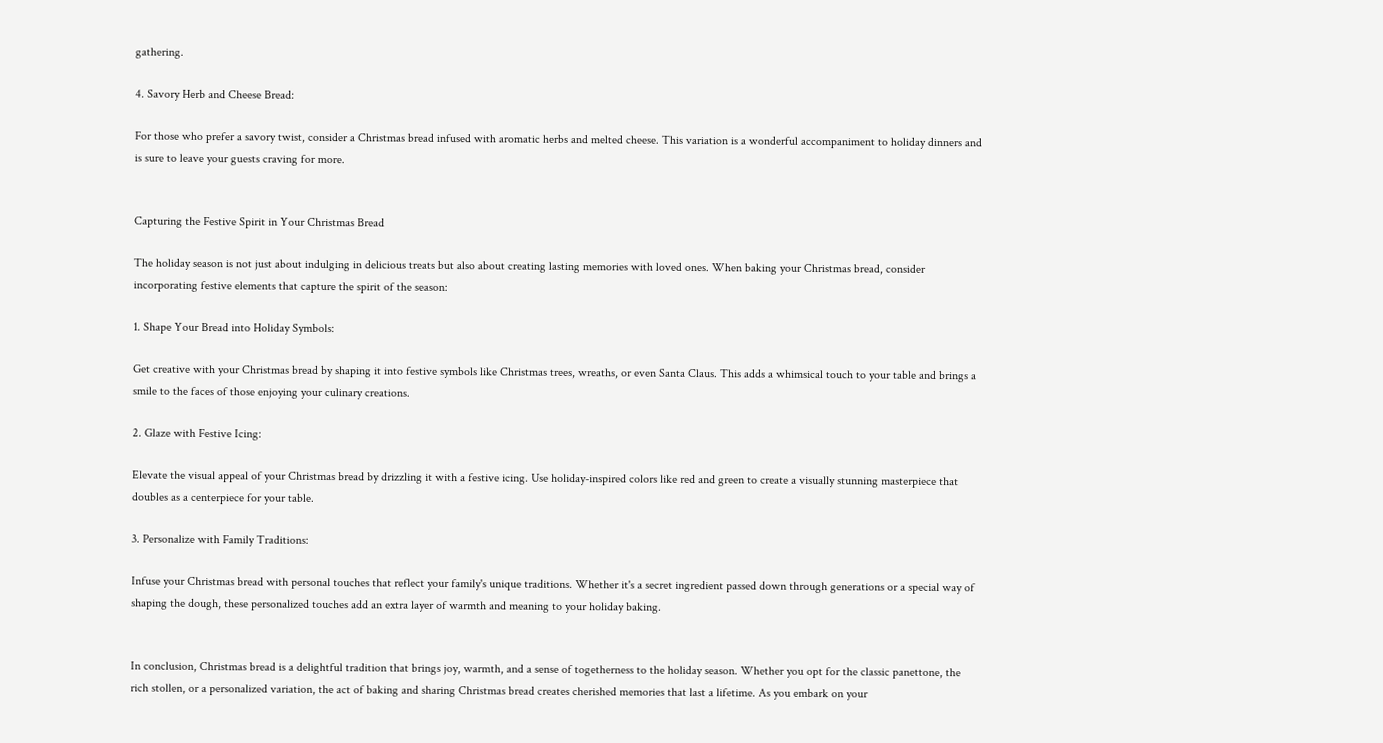gathering.

4. Savory Herb and Cheese Bread:

For those who prefer a savory twist, consider a Christmas bread infused with aromatic herbs and melted cheese. This variation is a wonderful accompaniment to holiday dinners and is sure to leave your guests craving for more.


Capturing the Festive Spirit in Your Christmas Bread

The holiday season is not just about indulging in delicious treats but also about creating lasting memories with loved ones. When baking your Christmas bread, consider incorporating festive elements that capture the spirit of the season:

1. Shape Your Bread into Holiday Symbols:

Get creative with your Christmas bread by shaping it into festive symbols like Christmas trees, wreaths, or even Santa Claus. This adds a whimsical touch to your table and brings a smile to the faces of those enjoying your culinary creations.

2. Glaze with Festive Icing:

Elevate the visual appeal of your Christmas bread by drizzling it with a festive icing. Use holiday-inspired colors like red and green to create a visually stunning masterpiece that doubles as a centerpiece for your table.

3. Personalize with Family Traditions:

Infuse your Christmas bread with personal touches that reflect your family's unique traditions. Whether it's a secret ingredient passed down through generations or a special way of shaping the dough, these personalized touches add an extra layer of warmth and meaning to your holiday baking.


In conclusion, Christmas bread is a delightful tradition that brings joy, warmth, and a sense of togetherness to the holiday season. Whether you opt for the classic panettone, the rich stollen, or a personalized variation, the act of baking and sharing Christmas bread creates cherished memories that last a lifetime. As you embark on your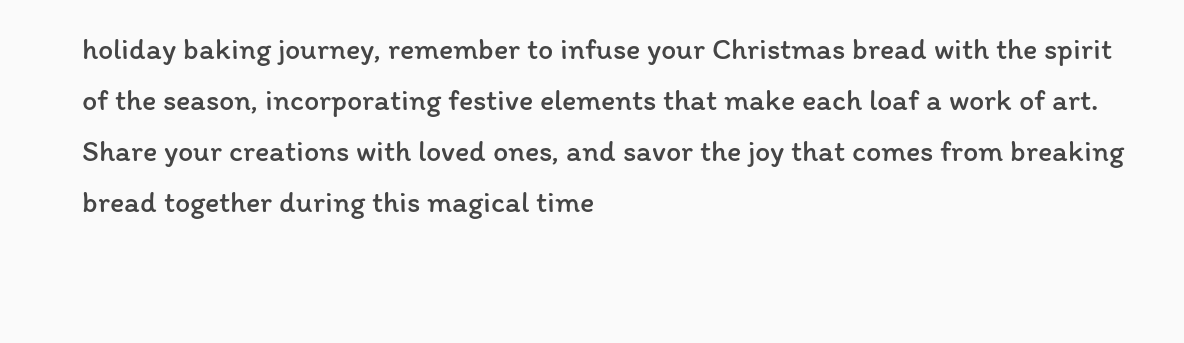holiday baking journey, remember to infuse your Christmas bread with the spirit of the season, incorporating festive elements that make each loaf a work of art. Share your creations with loved ones, and savor the joy that comes from breaking bread together during this magical time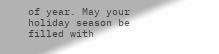of year. May your holiday season be filled with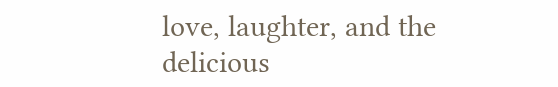love, laughter, and the delicious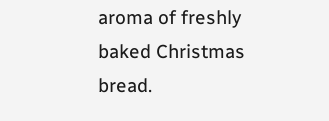aroma of freshly baked Christmas bread.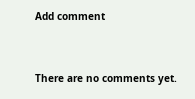Add comment


There are no comments yet.